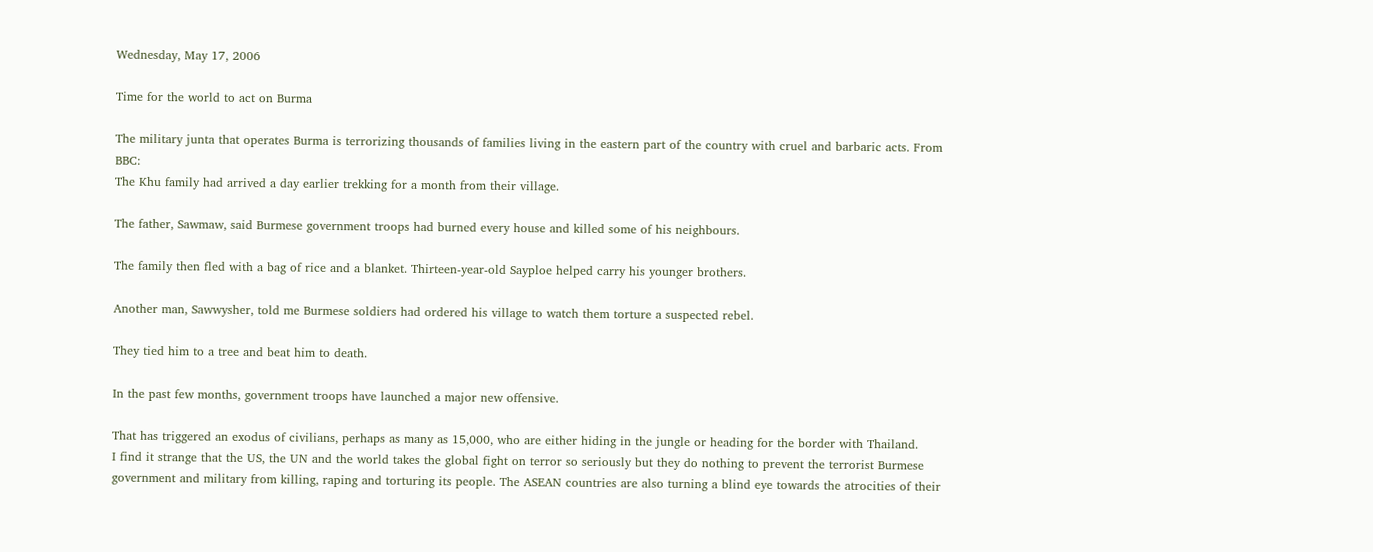Wednesday, May 17, 2006

Time for the world to act on Burma

The military junta that operates Burma is terrorizing thousands of families living in the eastern part of the country with cruel and barbaric acts. From BBC:
The Khu family had arrived a day earlier trekking for a month from their village.

The father, Sawmaw, said Burmese government troops had burned every house and killed some of his neighbours.

The family then fled with a bag of rice and a blanket. Thirteen-year-old Sayploe helped carry his younger brothers.

Another man, Sawwysher, told me Burmese soldiers had ordered his village to watch them torture a suspected rebel.

They tied him to a tree and beat him to death.

In the past few months, government troops have launched a major new offensive.

That has triggered an exodus of civilians, perhaps as many as 15,000, who are either hiding in the jungle or heading for the border with Thailand.
I find it strange that the US, the UN and the world takes the global fight on terror so seriously but they do nothing to prevent the terrorist Burmese government and military from killing, raping and torturing its people. The ASEAN countries are also turning a blind eye towards the atrocities of their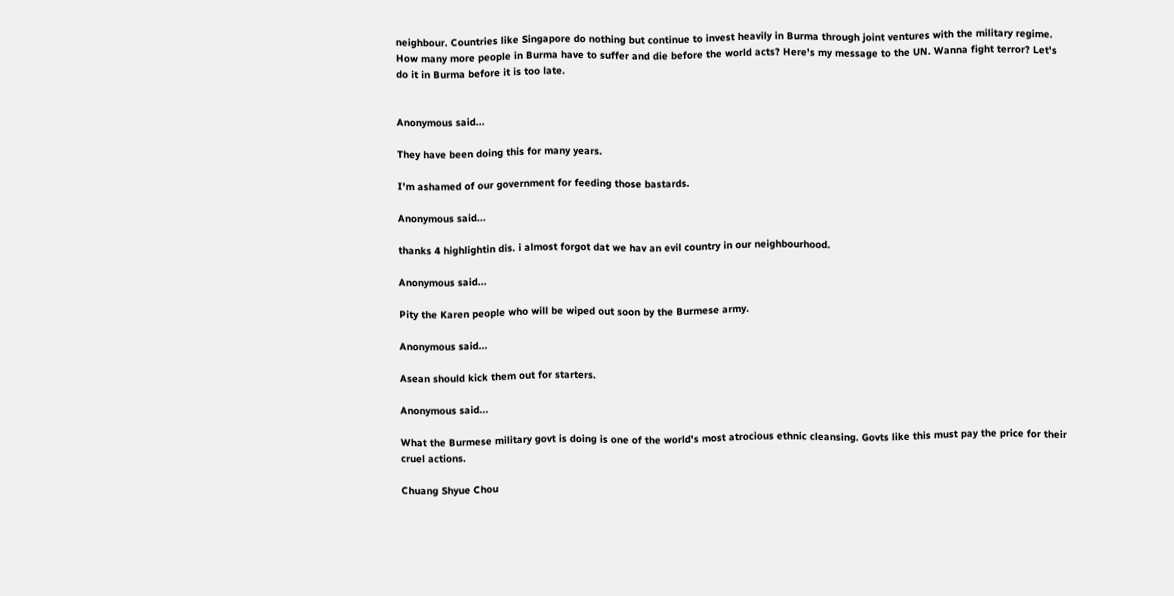neighbour. Countries like Singapore do nothing but continue to invest heavily in Burma through joint ventures with the military regime. How many more people in Burma have to suffer and die before the world acts? Here's my message to the UN. Wanna fight terror? Let's do it in Burma before it is too late.


Anonymous said...

They have been doing this for many years.

I'm ashamed of our government for feeding those bastards.

Anonymous said...

thanks 4 highlightin dis. i almost forgot dat we hav an evil country in our neighbourhood.

Anonymous said...

Pity the Karen people who will be wiped out soon by the Burmese army.

Anonymous said...

Asean should kick them out for starters.

Anonymous said...

What the Burmese military govt is doing is one of the world's most atrocious ethnic cleansing. Govts like this must pay the price for their cruel actions.

Chuang Shyue Chou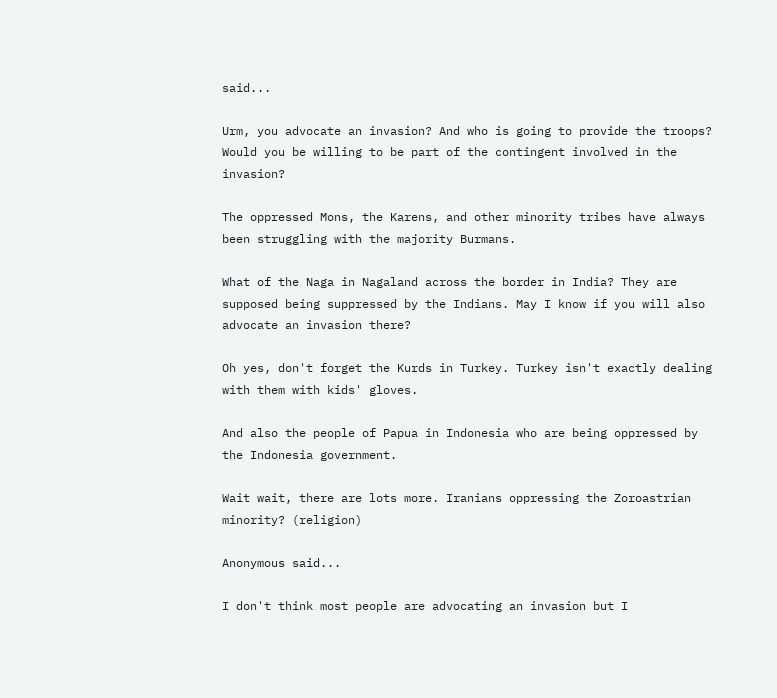said...

Urm, you advocate an invasion? And who is going to provide the troops? Would you be willing to be part of the contingent involved in the invasion?

The oppressed Mons, the Karens, and other minority tribes have always been struggling with the majority Burmans.

What of the Naga in Nagaland across the border in India? They are supposed being suppressed by the Indians. May I know if you will also advocate an invasion there?

Oh yes, don't forget the Kurds in Turkey. Turkey isn't exactly dealing with them with kids' gloves.

And also the people of Papua in Indonesia who are being oppressed by the Indonesia government.

Wait wait, there are lots more. Iranians oppressing the Zoroastrian minority? (religion)

Anonymous said...

I don't think most people are advocating an invasion but I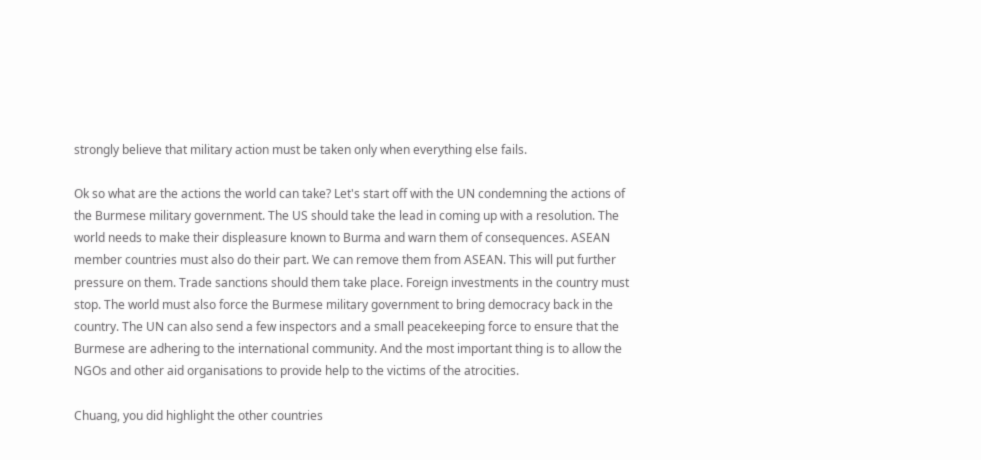strongly believe that military action must be taken only when everything else fails.

Ok so what are the actions the world can take? Let's start off with the UN condemning the actions of the Burmese military government. The US should take the lead in coming up with a resolution. The world needs to make their displeasure known to Burma and warn them of consequences. ASEAN member countries must also do their part. We can remove them from ASEAN. This will put further pressure on them. Trade sanctions should them take place. Foreign investments in the country must stop. The world must also force the Burmese military government to bring democracy back in the country. The UN can also send a few inspectors and a small peacekeeping force to ensure that the Burmese are adhering to the international community. And the most important thing is to allow the NGOs and other aid organisations to provide help to the victims of the atrocities.

Chuang, you did highlight the other countries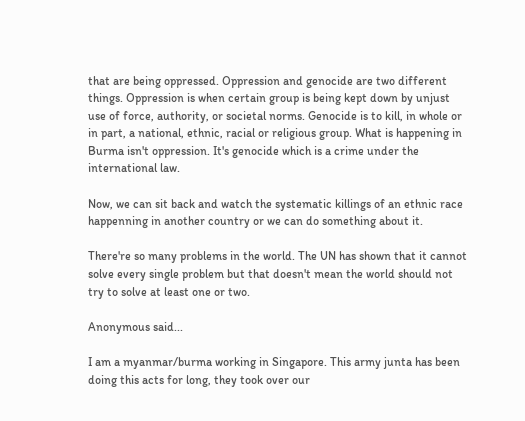that are being oppressed. Oppression and genocide are two different things. Oppression is when certain group is being kept down by unjust use of force, authority, or societal norms. Genocide is to kill, in whole or in part, a national, ethnic, racial or religious group. What is happening in Burma isn't oppression. It's genocide which is a crime under the international law.

Now, we can sit back and watch the systematic killings of an ethnic race happenning in another country or we can do something about it.

There're so many problems in the world. The UN has shown that it cannot solve every single problem but that doesn't mean the world should not try to solve at least one or two.

Anonymous said...

I am a myanmar/burma working in Singapore. This army junta has been doing this acts for long, they took over our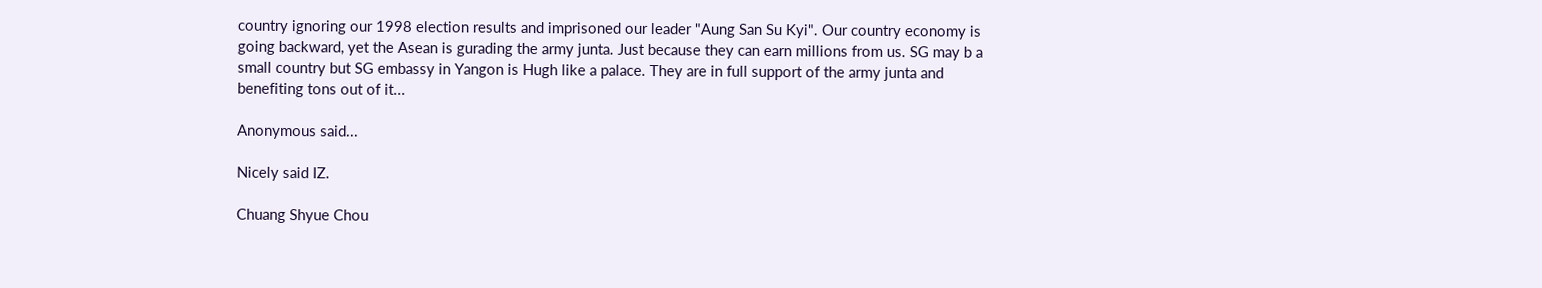country ignoring our 1998 election results and imprisoned our leader "Aung San Su Kyi". Our country economy is going backward, yet the Asean is gurading the army junta. Just because they can earn millions from us. SG may b a small country but SG embassy in Yangon is Hugh like a palace. They are in full support of the army junta and benefiting tons out of it...

Anonymous said...

Nicely said IZ.

Chuang Shyue Chou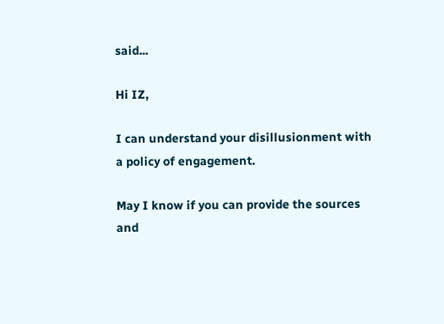said...

Hi IZ,

I can understand your disillusionment with a policy of engagement.

May I know if you can provide the sources and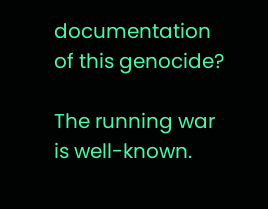documentation of this genocide?

The running war is well-known.